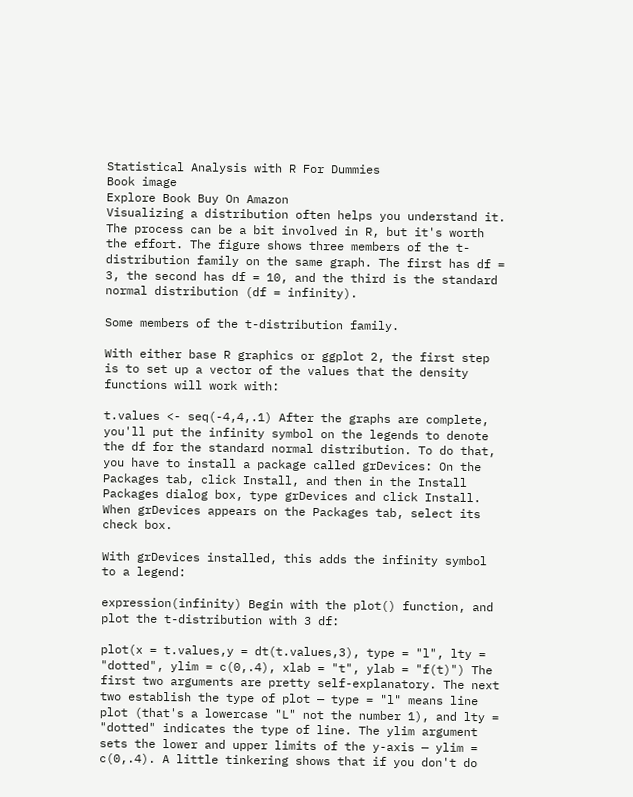Statistical Analysis with R For Dummies
Book image
Explore Book Buy On Amazon
Visualizing a distribution often helps you understand it. The process can be a bit involved in R, but it's worth the effort. The figure shows three members of the t-distribution family on the same graph. The first has df = 3, the second has df = 10, and the third is the standard normal distribution (df = infinity).

Some members of the t-distribution family.

With either base R graphics or ggplot 2, the first step is to set up a vector of the values that the density functions will work with:

t.values <- seq(-4,4,.1) After the graphs are complete, you'll put the infinity symbol on the legends to denote the df for the standard normal distribution. To do that, you have to install a package called grDevices: On the Packages tab, click Install, and then in the Install Packages dialog box, type grDevices and click Install. When grDevices appears on the Packages tab, select its check box.

With grDevices installed, this adds the infinity symbol to a legend:

expression(infinity) Begin with the plot() function, and plot the t-distribution with 3 df:

plot(x = t.values,y = dt(t.values,3), type = "l", lty = "dotted", ylim = c(0,.4), xlab = "t", ylab = "f(t)") The first two arguments are pretty self-explanatory. The next two establish the type of plot — type = "l" means line plot (that's a lowercase "L" not the number 1), and lty = "dotted" indicates the type of line. The ylim argument sets the lower and upper limits of the y-axis — ylim = c(0,.4). A little tinkering shows that if you don't do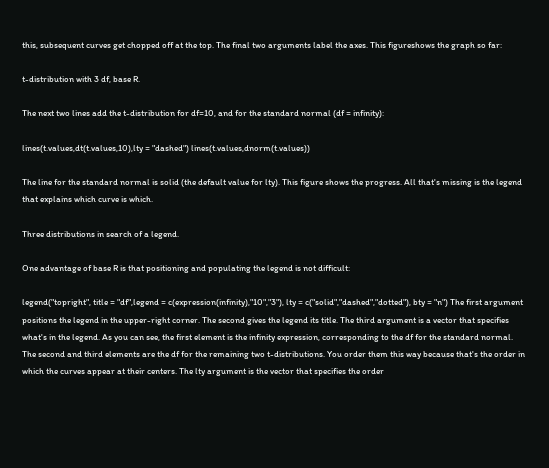this, subsequent curves get chopped off at the top. The final two arguments label the axes. This figureshows the graph so far:

t-distribution with 3 df, base R.

The next two lines add the t-distribution for df=10, and for the standard normal (df = infinity):

lines(t.values,dt(t.values,10),lty = "dashed") lines(t.values,dnorm(t.values))

The line for the standard normal is solid (the default value for lty). This figure shows the progress. All that's missing is the legend that explains which curve is which.

Three distributions in search of a legend.

One advantage of base R is that positioning and populating the legend is not difficult:

legend("topright", title = "df",legend = c(expression(infinity),"10","3"), lty = c("solid","dashed","dotted"), bty = "n") The first argument positions the legend in the upper-right corner. The second gives the legend its title. The third argument is a vector that specifies what's in the legend. As you can see, the first element is the infinity expression, corresponding to the df for the standard normal. The second and third elements are the df for the remaining two t-distributions. You order them this way because that's the order in which the curves appear at their centers. The lty argument is the vector that specifies the order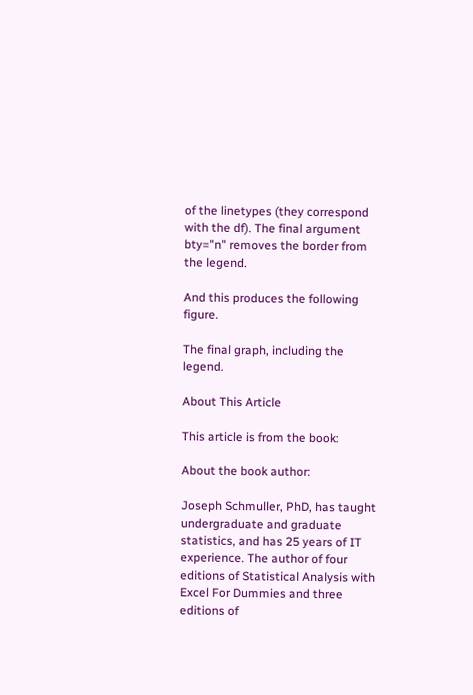of the linetypes (they correspond with the df). The final argument bty="n" removes the border from the legend.

And this produces the following figure.

The final graph, including the legend.

About This Article

This article is from the book:

About the book author:

Joseph Schmuller, PhD, has taught undergraduate and graduate statistics, and has 25 years of IT experience. The author of four editions of Statistical Analysis with Excel For Dummies and three editions of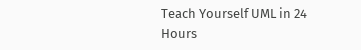Teach Yourself UML in 24 Hours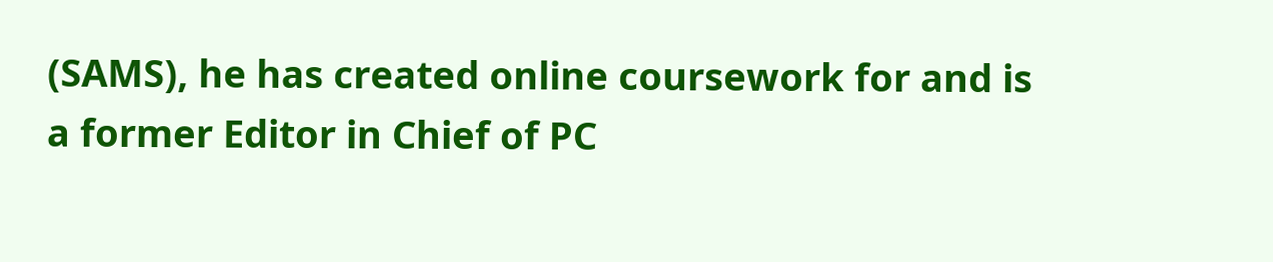(SAMS), he has created online coursework for and is a former Editor in Chief of PC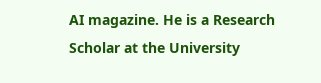AI magazine. He is a Research Scholar at the University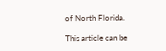of North Florida.

This article can be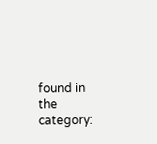found in the category: